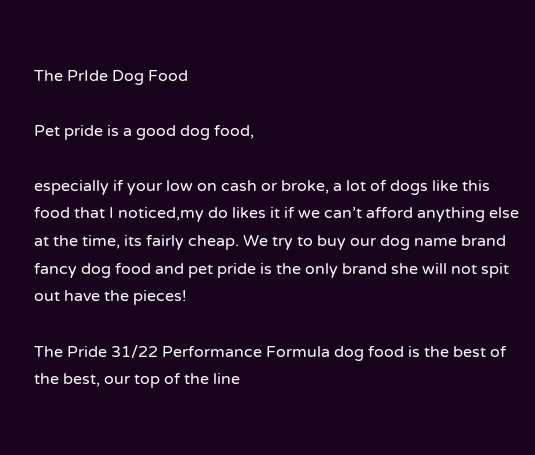The PrIde Dog Food

Pet pride is a good dog food,

especially if your low on cash or broke, a lot of dogs like this food that I noticed,my do likes it if we can’t afford anything else at the time, its fairly cheap. We try to buy our dog name brand fancy dog food and pet pride is the only brand she will not spit out have the pieces!

The Pride 31/22 Performance Formula dog food is the best of the best, our top of the line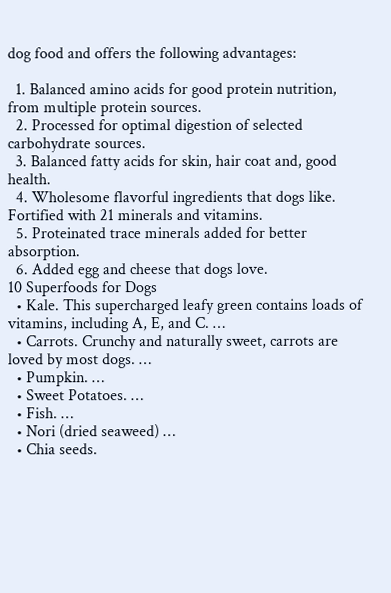dog food and offers the following advantages:

  1. Balanced amino acids for good protein nutrition, from multiple protein sources.
  2. Processed for optimal digestion of selected carbohydrate sources.
  3. Balanced fatty acids for skin, hair coat and, good health.
  4. Wholesome flavorful ingredients that dogs like. Fortified with 21 minerals and vitamins.
  5. Proteinated trace minerals added for better absorption.
  6. Added egg and cheese that dogs love.
10 Superfoods for Dogs
  • Kale. This supercharged leafy green contains loads of vitamins, including A, E, and C. …
  • Carrots. Crunchy and naturally sweet, carrots are loved by most dogs. …
  • Pumpkin. …
  • Sweet Potatoes. …
  • Fish. …
  • Nori (dried seaweed) …
  • Chia seeds.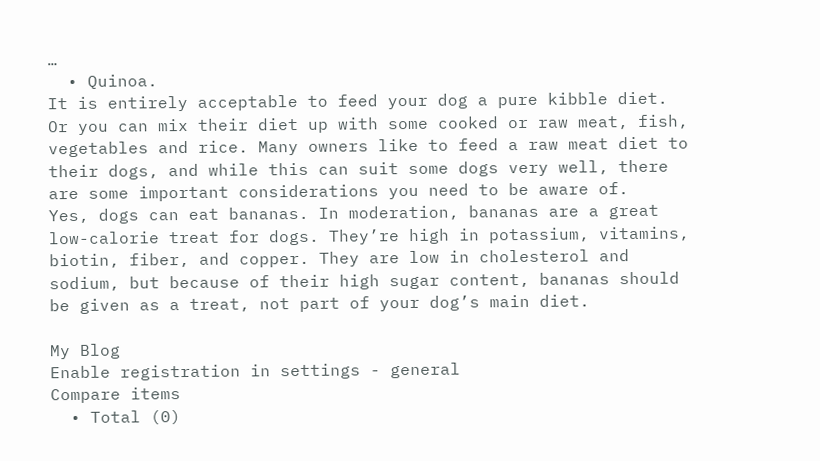…
  • Quinoa.
It is entirely acceptable to feed your dog a pure kibble diet. Or you can mix their diet up with some cooked or raw meat, fish, vegetables and rice. Many owners like to feed a raw meat diet to their dogs, and while this can suit some dogs very well, there are some important considerations you need to be aware of.
Yes, dogs can eat bananas. In moderation, bananas are a great low-calorie treat for dogs. They’re high in potassium, vitamins, biotin, fiber, and copper. They are low in cholesterol and sodium, but because of their high sugar content, bananas should be given as a treat, not part of your dog’s main diet.

My Blog
Enable registration in settings - general
Compare items
  • Total (0)